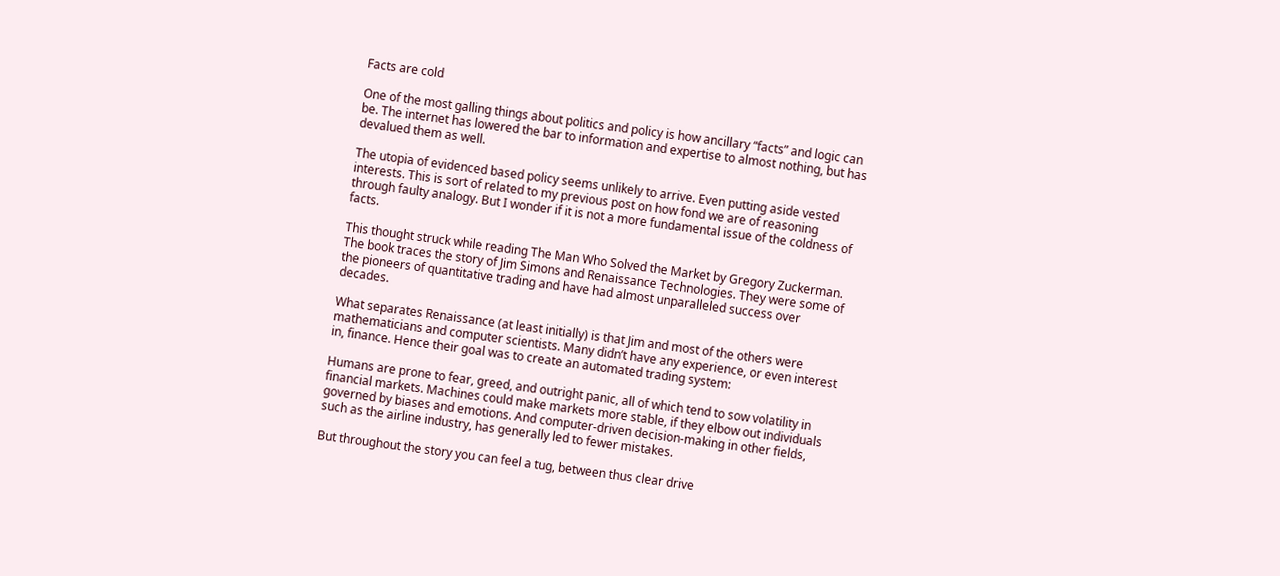Facts are cold

One of the most galling things about politics and policy is how ancillary “facts” and logic can be. The internet has lowered the bar to information and expertise to almost nothing, but has devalued them as well.

The utopia of evidenced based policy seems unlikely to arrive. Even putting aside vested interests. This is sort of related to my previous post on how fond we are of reasoning through faulty analogy. But I wonder if it is not a more fundamental issue of the coldness of facts.

This thought struck while reading The Man Who Solved the Market by Gregory Zuckerman. The book traces the story of Jim Simons and Renaissance Technologies. They were some of the pioneers of quantitative trading and have had almost unparalleled success over decades.

What separates Renaissance (at least initially) is that Jim and most of the others were mathematicians and computer scientists. Many didn’t have any experience, or even interest in, finance. Hence their goal was to create an automated trading system:

Humans are prone to fear, greed, and outright panic, all of which tend to sow volatility in financial markets. Machines could make markets more stable, if they elbow out individuals governed by biases and emotions. And computer-driven decision-making in other fields, such as the airline industry, has generally led to fewer mistakes.

But throughout the story you can feel a tug, between thus clear drive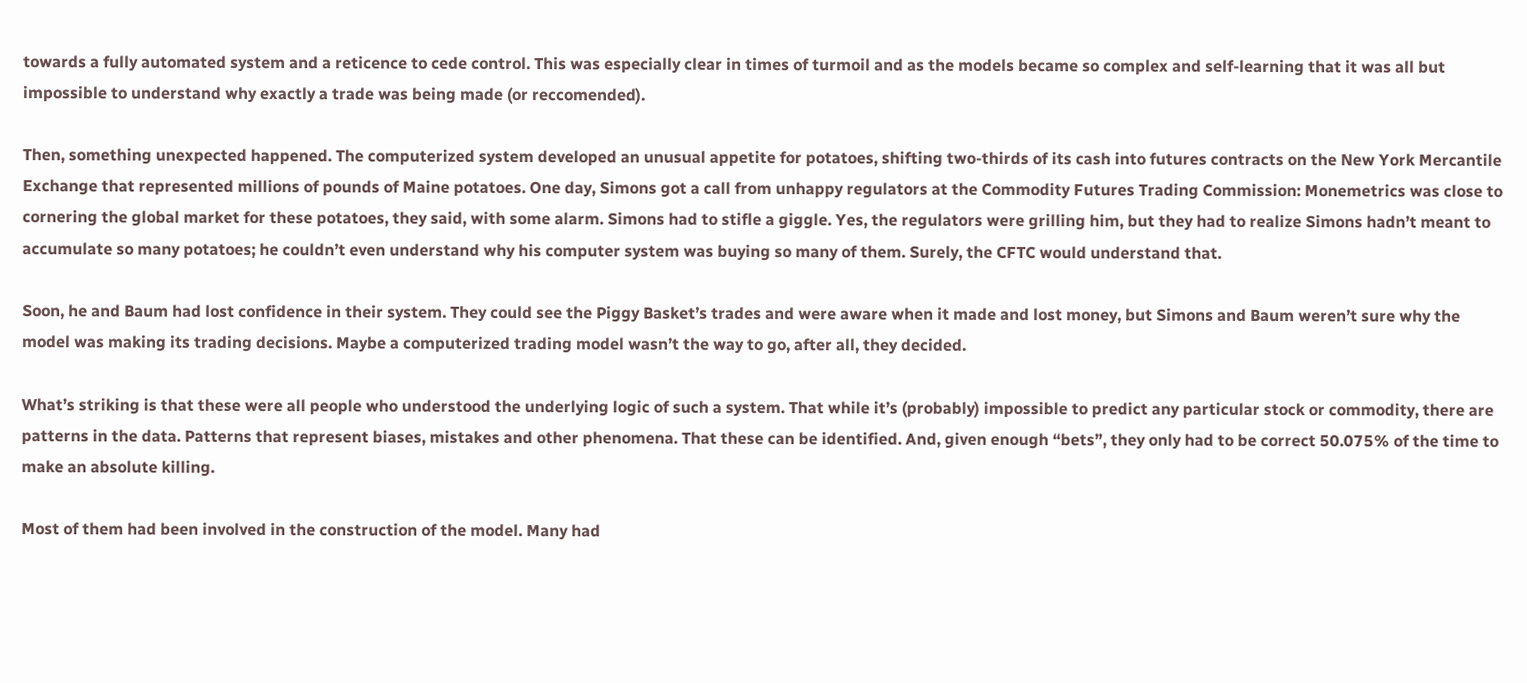towards a fully automated system and a reticence to cede control. This was especially clear in times of turmoil and as the models became so complex and self-learning that it was all but impossible to understand why exactly a trade was being made (or reccomended).

Then, something unexpected happened. The computerized system developed an unusual appetite for potatoes, shifting two-thirds of its cash into futures contracts on the New York Mercantile Exchange that represented millions of pounds of Maine potatoes. One day, Simons got a call from unhappy regulators at the Commodity Futures Trading Commission: Monemetrics was close to cornering the global market for these potatoes, they said, with some alarm. Simons had to stifle a giggle. Yes, the regulators were grilling him, but they had to realize Simons hadn’t meant to accumulate so many potatoes; he couldn’t even understand why his computer system was buying so many of them. Surely, the CFTC would understand that.

Soon, he and Baum had lost confidence in their system. They could see the Piggy Basket’s trades and were aware when it made and lost money, but Simons and Baum weren’t sure why the model was making its trading decisions. Maybe a computerized trading model wasn’t the way to go, after all, they decided.

What’s striking is that these were all people who understood the underlying logic of such a system. That while it’s (probably) impossible to predict any particular stock or commodity, there are patterns in the data. Patterns that represent biases, mistakes and other phenomena. That these can be identified. And, given enough “bets”, they only had to be correct 50.075% of the time to make an absolute killing.

Most of them had been involved in the construction of the model. Many had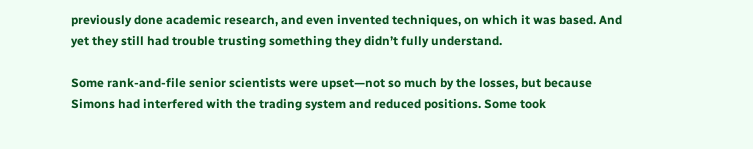previously done academic research, and even invented techniques, on which it was based. And yet they still had trouble trusting something they didn’t fully understand.

Some rank-and-file senior scientists were upset—not so much by the losses, but because Simons had interfered with the trading system and reduced positions. Some took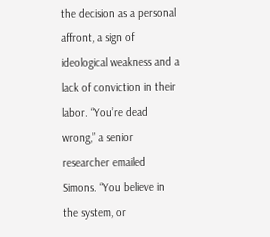the decision as a personal affront, a sign of ideological weakness and a lack of conviction in their labor. “You’re dead wrong,” a senior researcher emailed Simons. “You believe in the system, or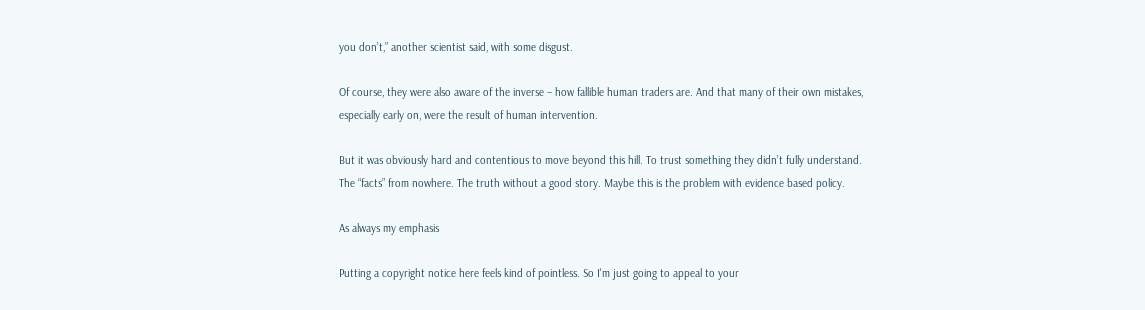you don’t,” another scientist said, with some disgust.

Of course, they were also aware of the inverse – how fallible human traders are. And that many of their own mistakes, especially early on, were the result of human intervention.

But it was obviously hard and contentious to move beyond this hill. To trust something they didn’t fully understand. The “facts” from nowhere. The truth without a good story. Maybe this is the problem with evidence based policy.

As always my emphasis

Putting a copyright notice here feels kind of pointless. So I'm just going to appeal to your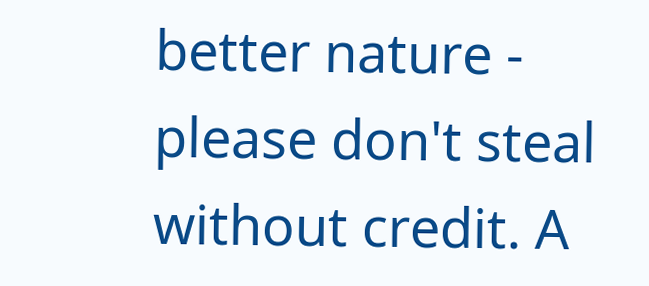better nature - please don't steal without credit. A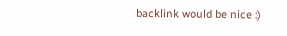backlink would be nice :)